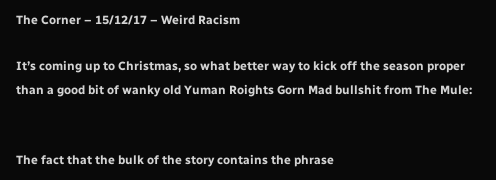The Corner – 15/12/17 – Weird Racism

It’s coming up to Christmas, so what better way to kick off the season proper than a good bit of wanky old Yuman Roights Gorn Mad bullshit from The Mule:


The fact that the bulk of the story contains the phrase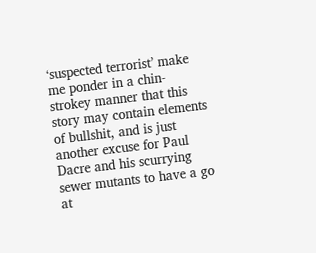‘suspected terrorist’ make me ponder in a chin-strokey manner that this story may contain elements of bullshit, and is just another excuse for Paul Dacre and his scurrying sewer mutants to have a go at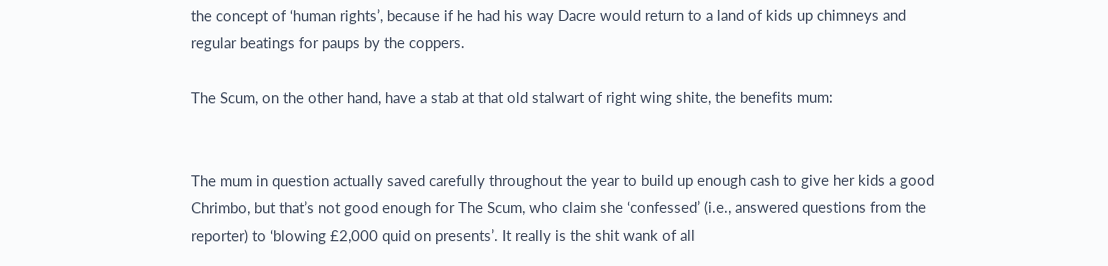the concept of ‘human rights’, because if he had his way Dacre would return to a land of kids up chimneys and regular beatings for paups by the coppers.

The Scum, on the other hand, have a stab at that old stalwart of right wing shite, the benefits mum:


The mum in question actually saved carefully throughout the year to build up enough cash to give her kids a good Chrimbo, but that’s not good enough for The Scum, who claim she ‘confessed’ (i.e., answered questions from the reporter) to ‘blowing £2,000 quid on presents’. It really is the shit wank of all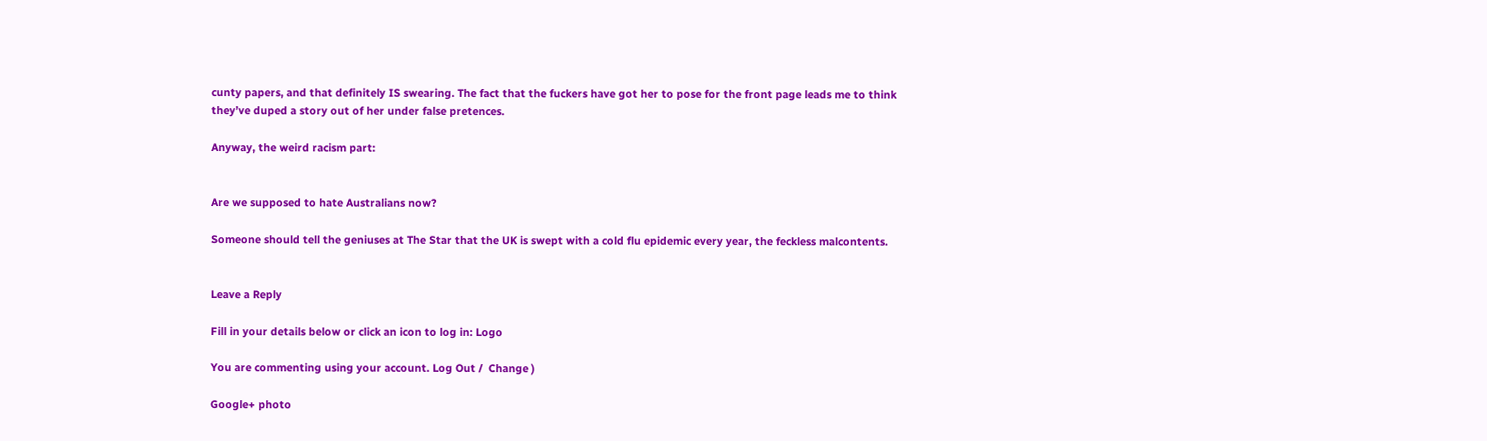cunty papers, and that definitely IS swearing. The fact that the fuckers have got her to pose for the front page leads me to think they’ve duped a story out of her under false pretences.

Anyway, the weird racism part:


Are we supposed to hate Australians now?

Someone should tell the geniuses at The Star that the UK is swept with a cold flu epidemic every year, the feckless malcontents.


Leave a Reply

Fill in your details below or click an icon to log in: Logo

You are commenting using your account. Log Out /  Change )

Google+ photo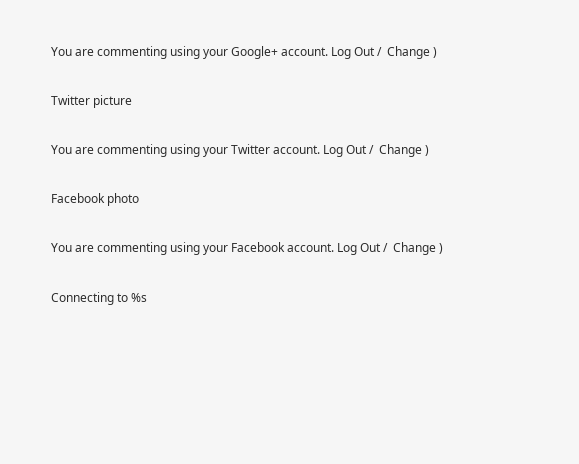You are commenting using your Google+ account. Log Out /  Change )

Twitter picture

You are commenting using your Twitter account. Log Out /  Change )

Facebook photo

You are commenting using your Facebook account. Log Out /  Change )

Connecting to %s